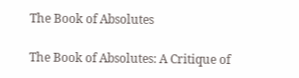The Book of Absolutes

The Book of Absolutes: A Critique of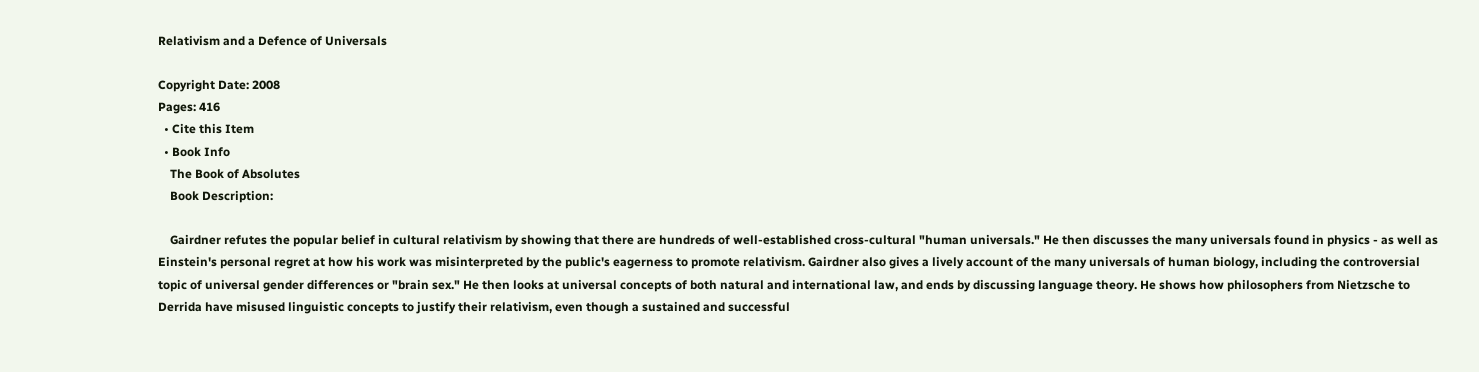Relativism and a Defence of Universals

Copyright Date: 2008
Pages: 416
  • Cite this Item
  • Book Info
    The Book of Absolutes
    Book Description:

    Gairdner refutes the popular belief in cultural relativism by showing that there are hundreds of well-established cross-cultural "human universals." He then discusses the many universals found in physics - as well as Einstein's personal regret at how his work was misinterpreted by the public's eagerness to promote relativism. Gairdner also gives a lively account of the many universals of human biology, including the controversial topic of universal gender differences or "brain sex." He then looks at universal concepts of both natural and international law, and ends by discussing language theory. He shows how philosophers from Nietzsche to Derrida have misused linguistic concepts to justify their relativism, even though a sustained and successful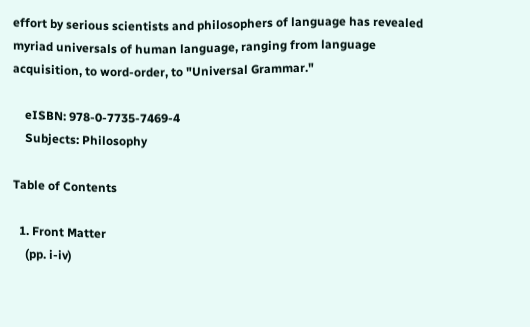effort by serious scientists and philosophers of language has revealed myriad universals of human language, ranging from language acquisition, to word-order, to "Universal Grammar."

    eISBN: 978-0-7735-7469-4
    Subjects: Philosophy

Table of Contents

  1. Front Matter
    (pp. i-iv)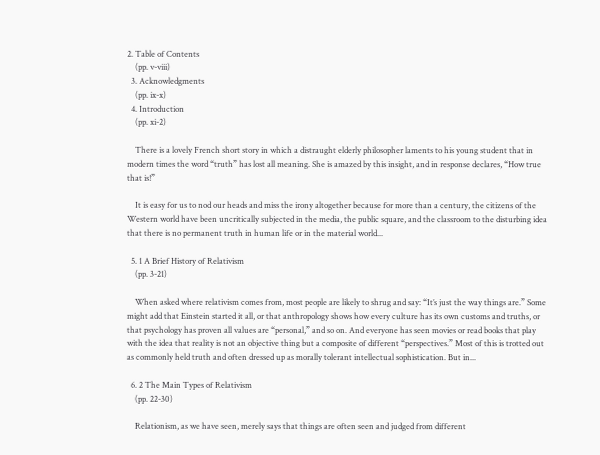2. Table of Contents
    (pp. v-viii)
  3. Acknowledgments
    (pp. ix-x)
  4. Introduction
    (pp. xi-2)

    There is a lovely French short story in which a distraught elderly philosopher laments to his young student that in modern times the word “truth” has lost all meaning. She is amazed by this insight, and in response declares, “How true that is!”

    It is easy for us to nod our heads and miss the irony altogether because for more than a century, the citizens of the Western world have been uncritically subjected in the media, the public square, and the classroom to the disturbing idea that there is no permanent truth in human life or in the material world...

  5. 1 A Brief History of Relativism
    (pp. 3-21)

    When asked where relativism comes from, most people are likely to shrug and say: “It’s just the way things are.” Some might add that Einstein started it all, or that anthropology shows how every culture has its own customs and truths, or that psychology has proven all values are “personal,” and so on. And everyone has seen movies or read books that play with the idea that reality is not an objective thing but a composite of different “perspectives.” Most of this is trotted out as commonly held truth and often dressed up as morally tolerant intellectual sophistication. But in...

  6. 2 The Main Types of Relativism
    (pp. 22-30)

    Relationism, as we have seen, merely says that things are often seen and judged from different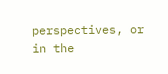perspectives, or in the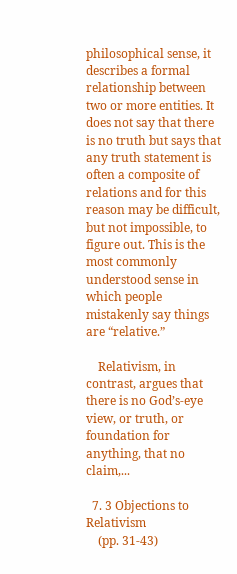philosophical sense, it describes a formal relationship between two or more entities. It does not say that there is no truth but says that any truth statement is often a composite of relations and for this reason may be difficult, but not impossible, to figure out. This is the most commonly understood sense in which people mistakenly say things are “relative.”

    Relativism, in contrast, argues that there is no God’s-eye view, or truth, or foundation for anything, that no claim,...

  7. 3 Objections to Relativism
    (pp. 31-43)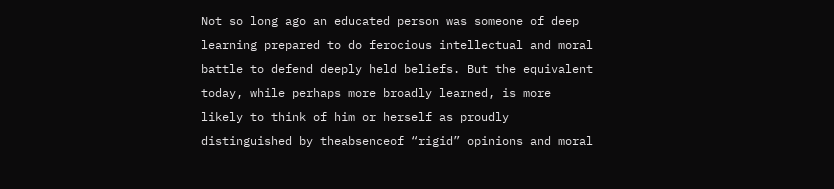Not so long ago an educated person was someone of deep learning prepared to do ferocious intellectual and moral battle to defend deeply held beliefs. But the equivalent today, while perhaps more broadly learned, is more likely to think of him or herself as proudly distinguished by theabsenceof “rigid” opinions and moral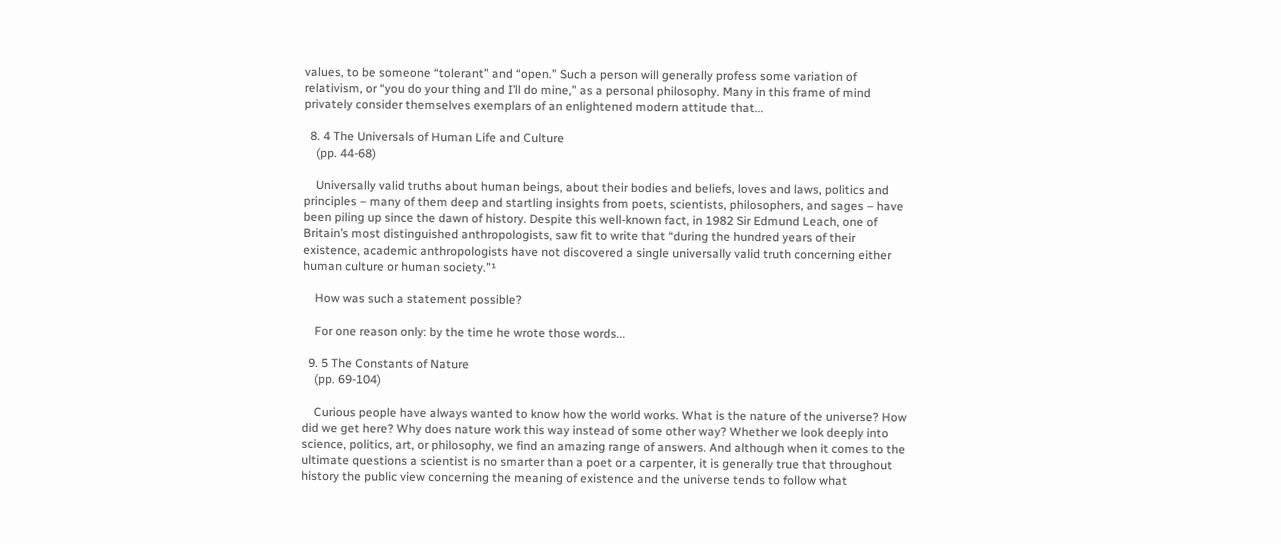values, to be someone “tolerant” and “open.” Such a person will generally profess some variation of relativism, or “you do your thing and I’ll do mine,” as a personal philosophy. Many in this frame of mind privately consider themselves exemplars of an enlightened modern attitude that...

  8. 4 The Universals of Human Life and Culture
    (pp. 44-68)

    Universally valid truths about human beings, about their bodies and beliefs, loves and laws, politics and principles – many of them deep and startling insights from poets, scientists, philosophers, and sages – have been piling up since the dawn of history. Despite this well-known fact, in 1982 Sir Edmund Leach, one of Britain’s most distinguished anthropologists, saw fit to write that “during the hundred years of their existence, academic anthropologists have not discovered a single universally valid truth concerning either human culture or human society.”¹

    How was such a statement possible?

    For one reason only: by the time he wrote those words...

  9. 5 The Constants of Nature
    (pp. 69-104)

    Curious people have always wanted to know how the world works. What is the nature of the universe? How did we get here? Why does nature work this way instead of some other way? Whether we look deeply into science, politics, art, or philosophy, we find an amazing range of answers. And although when it comes to the ultimate questions a scientist is no smarter than a poet or a carpenter, it is generally true that throughout history the public view concerning the meaning of existence and the universe tends to follow what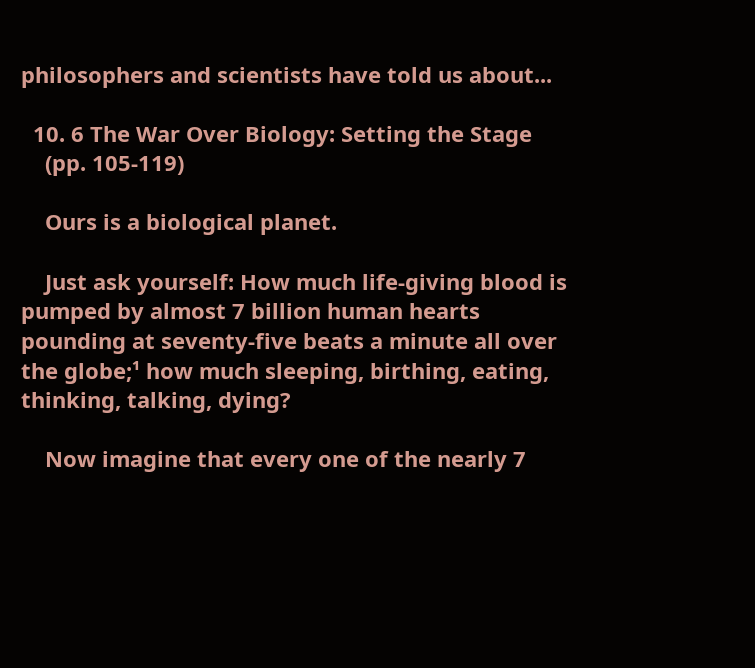philosophers and scientists have told us about...

  10. 6 The War Over Biology: Setting the Stage
    (pp. 105-119)

    Ours is a biological planet.

    Just ask yourself: How much life-giving blood is pumped by almost 7 billion human hearts pounding at seventy-five beats a minute all over the globe;¹ how much sleeping, birthing, eating, thinking, talking, dying?

    Now imagine that every one of the nearly 7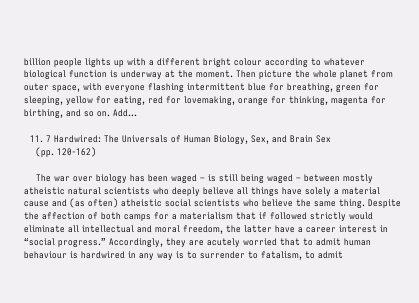billion people lights up with a different bright colour according to whatever biological function is underway at the moment. Then picture the whole planet from outer space, with everyone flashing intermittent blue for breathing, green for sleeping, yellow for eating, red for lovemaking, orange for thinking, magenta for birthing, and so on. Add...

  11. 7 Hardwired: The Universals of Human Biology, Sex, and Brain Sex
    (pp. 120-162)

    The war over biology has been waged – is still being waged – between mostly atheistic natural scientists who deeply believe all things have solely a material cause and (as often) atheistic social scientists who believe the same thing. Despite the affection of both camps for a materialism that if followed strictly would eliminate all intellectual and moral freedom, the latter have a career interest in “social progress.” Accordingly, they are acutely worried that to admit human behaviour is hardwired in any way is to surrender to fatalism, to admit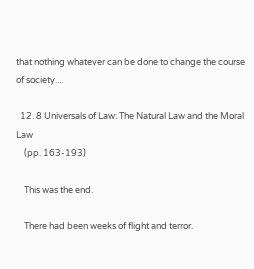that nothing whatever can be done to change the course of society....

  12. 8 Universals of Law: The Natural Law and the Moral Law
    (pp. 163-193)

    This was the end.

    There had been weeks of flight and terror.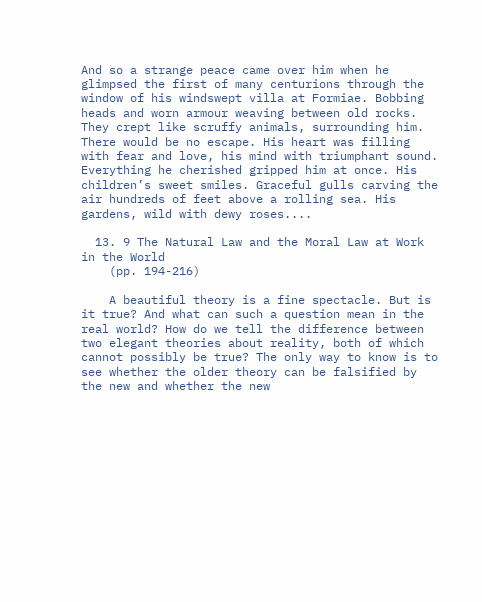And so a strange peace came over him when he glimpsed the first of many centurions through the window of his windswept villa at Formiae. Bobbing heads and worn armour weaving between old rocks. They crept like scruffy animals, surrounding him. There would be no escape. His heart was filling with fear and love, his mind with triumphant sound. Everything he cherished gripped him at once. His children’s sweet smiles. Graceful gulls carving the air hundreds of feet above a rolling sea. His gardens, wild with dewy roses....

  13. 9 The Natural Law and the Moral Law at Work in the World
    (pp. 194-216)

    A beautiful theory is a fine spectacle. But is it true? And what can such a question mean in the real world? How do we tell the difference between two elegant theories about reality, both of which cannot possibly be true? The only way to know is to see whether the older theory can be falsified by the new and whether the new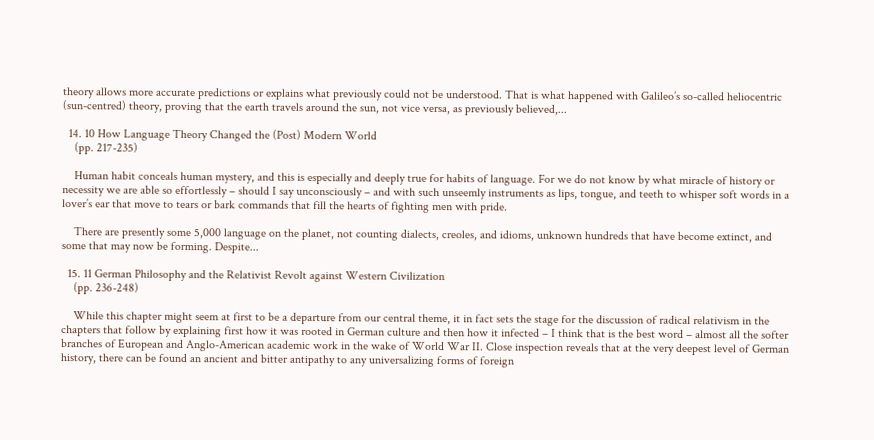theory allows more accurate predictions or explains what previously could not be understood. That is what happened with Galileo’s so-called heliocentric (sun-centred) theory, proving that the earth travels around the sun, not vice versa, as previously believed,...

  14. 10 How Language Theory Changed the (Post) Modern World
    (pp. 217-235)

    Human habit conceals human mystery, and this is especially and deeply true for habits of language. For we do not know by what miracle of history or necessity we are able so effortlessly – should I say unconsciously – and with such unseemly instruments as lips, tongue, and teeth to whisper soft words in a lover’s ear that move to tears or bark commands that fill the hearts of fighting men with pride.

    There are presently some 5,000 language on the planet, not counting dialects, creoles, and idioms, unknown hundreds that have become extinct, and some that may now be forming. Despite...

  15. 11 German Philosophy and the Relativist Revolt against Western Civilization
    (pp. 236-248)

    While this chapter might seem at first to be a departure from our central theme, it in fact sets the stage for the discussion of radical relativism in the chapters that follow by explaining first how it was rooted in German culture and then how it infected – I think that is the best word – almost all the softer branches of European and Anglo-American academic work in the wake of World War II. Close inspection reveals that at the very deepest level of German history, there can be found an ancient and bitter antipathy to any universalizing forms of foreign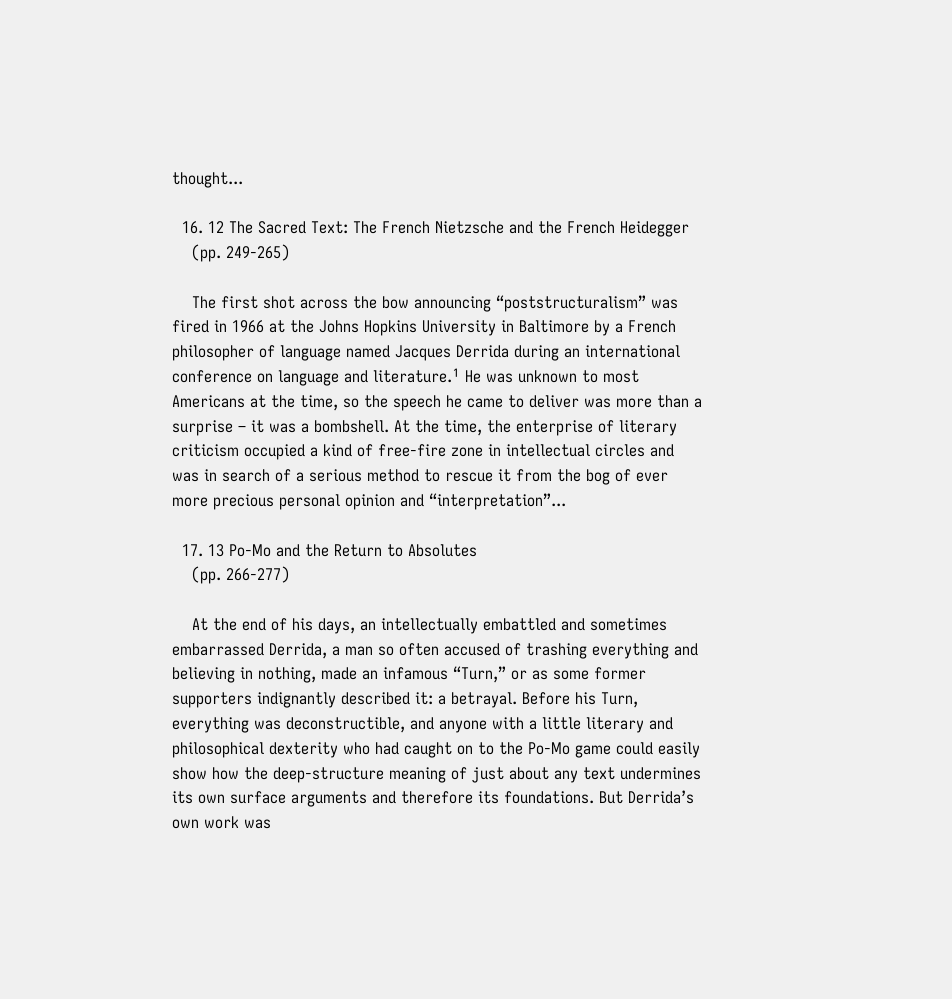thought...

  16. 12 The Sacred Text: The French Nietzsche and the French Heidegger
    (pp. 249-265)

    The first shot across the bow announcing “poststructuralism” was fired in 1966 at the Johns Hopkins University in Baltimore by a French philosopher of language named Jacques Derrida during an international conference on language and literature.¹ He was unknown to most Americans at the time, so the speech he came to deliver was more than a surprise – it was a bombshell. At the time, the enterprise of literary criticism occupied a kind of free-fire zone in intellectual circles and was in search of a serious method to rescue it from the bog of ever more precious personal opinion and “interpretation”...

  17. 13 Po-Mo and the Return to Absolutes
    (pp. 266-277)

    At the end of his days, an intellectually embattled and sometimes embarrassed Derrida, a man so often accused of trashing everything and believing in nothing, made an infamous “Turn,” or as some former supporters indignantly described it: a betrayal. Before his Turn, everything was deconstructible, and anyone with a little literary and philosophical dexterity who had caught on to the Po-Mo game could easily show how the deep-structure meaning of just about any text undermines its own surface arguments and therefore its foundations. But Derrida’s own work was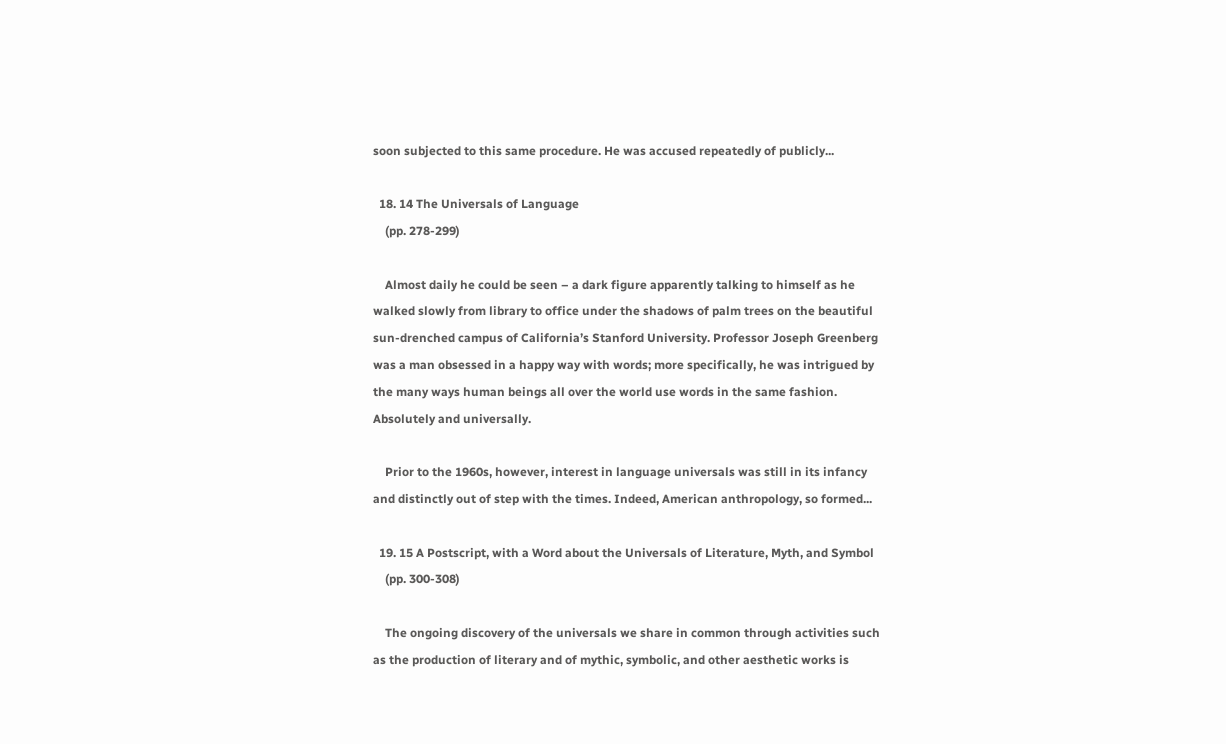soon subjected to this same procedure. He was accused repeatedly of publicly...

  18. 14 The Universals of Language
    (pp. 278-299)

    Almost daily he could be seen – a dark figure apparently talking to himself as he walked slowly from library to office under the shadows of palm trees on the beautiful sun-drenched campus of California’s Stanford University. Professor Joseph Greenberg was a man obsessed in a happy way with words; more specifically, he was intrigued by the many ways human beings all over the world use words in the same fashion. Absolutely and universally.

    Prior to the 1960s, however, interest in language universals was still in its infancy and distinctly out of step with the times. Indeed, American anthropology, so formed...

  19. 15 A Postscript, with a Word about the Universals of Literature, Myth, and Symbol
    (pp. 300-308)

    The ongoing discovery of the universals we share in common through activities such as the production of literary and of mythic, symbolic, and other aesthetic works is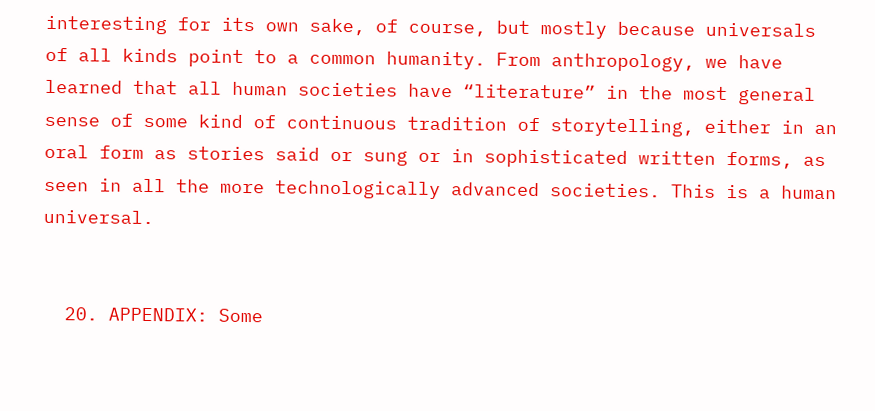interesting for its own sake, of course, but mostly because universals of all kinds point to a common humanity. From anthropology, we have learned that all human societies have “literature” in the most general sense of some kind of continuous tradition of storytelling, either in an oral form as stories said or sung or in sophisticated written forms, as seen in all the more technologically advanced societies. This is a human universal.


  20. APPENDIX: Some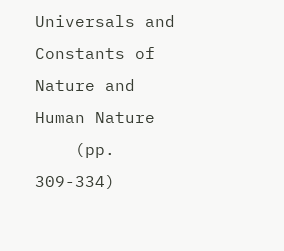Universals and Constants of Nature and Human Nature
    (pp. 309-334)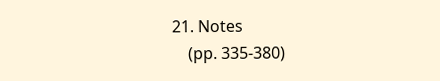21. Notes
    (pp. 335-380)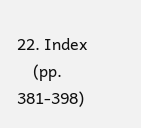22. Index
    (pp. 381-398)